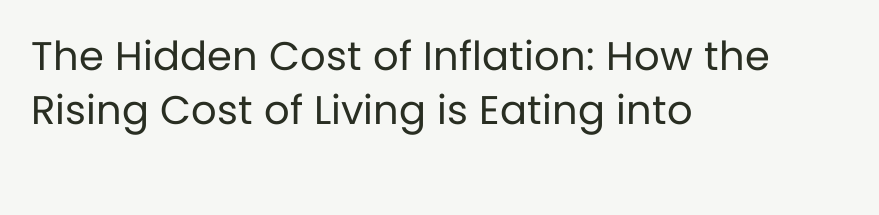The Hidden Cost of Inflation: How the Rising Cost of Living is Eating into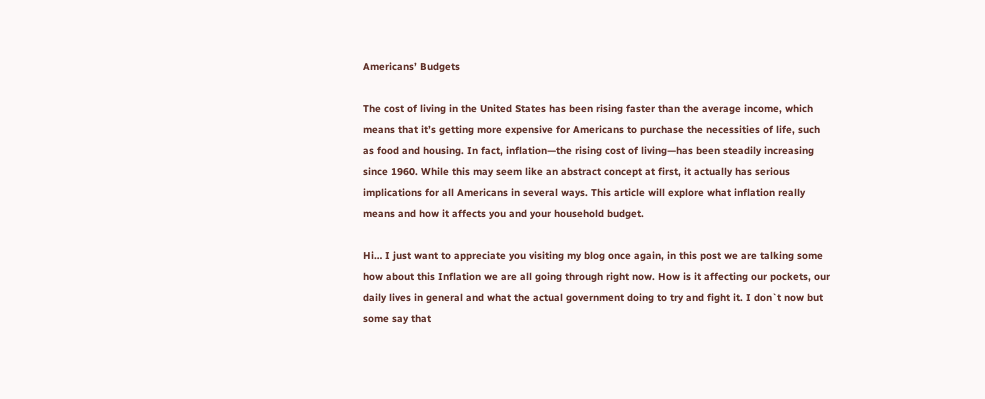Americans’ Budgets

The cost of living in the United States has been rising faster than the average income, which means that it’s getting more expensive for Americans to purchase the necessities of life, such as food and housing. In fact, inflation—the rising cost of living—has been steadily increasing since 1960. While this may seem like an abstract concept at first, it actually has serious implications for all Americans in several ways. This article will explore what inflation really means and how it affects you and your household budget.

Hi… I just want to appreciate you visiting my blog once again, in this post we are talking some how about this Inflation we are all going through right now. How is it affecting our pockets, our daily lives in general and what the actual government doing to try and fight it. I don`t now but some say that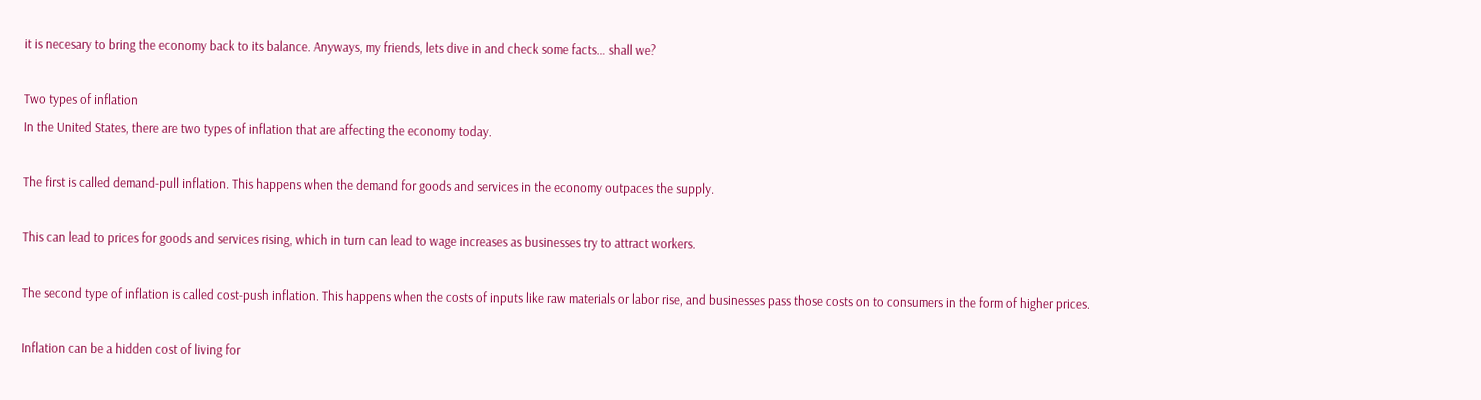it is necesary to bring the economy back to its balance. Anyways, my friends, lets dive in and check some facts… shall we?

Two types of inflation
In the United States, there are two types of inflation that are affecting the economy today.

The first is called demand-pull inflation. This happens when the demand for goods and services in the economy outpaces the supply.

This can lead to prices for goods and services rising, which in turn can lead to wage increases as businesses try to attract workers.

The second type of inflation is called cost-push inflation. This happens when the costs of inputs like raw materials or labor rise, and businesses pass those costs on to consumers in the form of higher prices.

Inflation can be a hidden cost of living for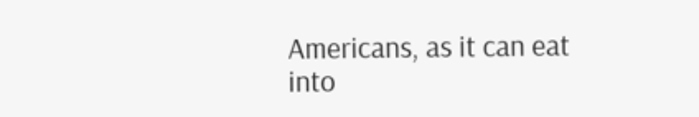Americans, as it can eat into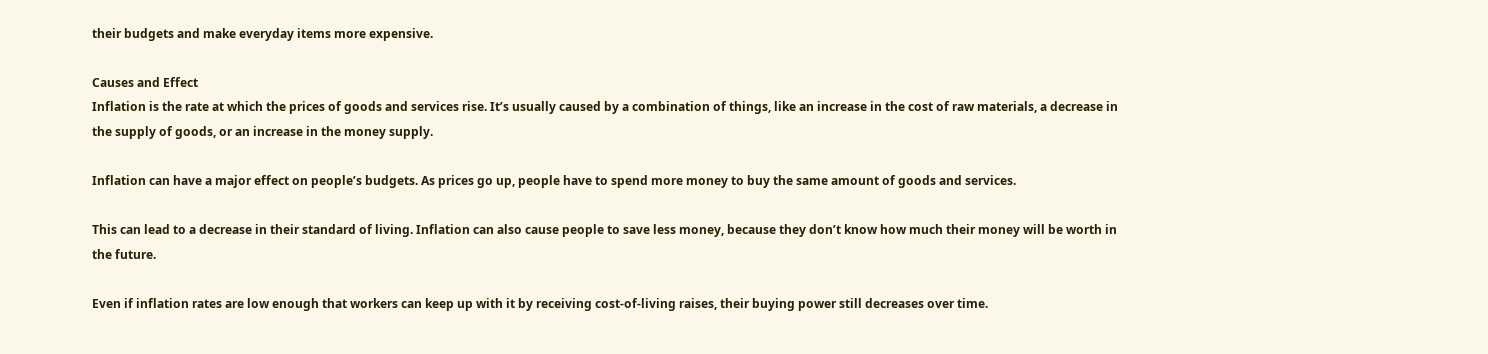their budgets and make everyday items more expensive.

Causes and Effect
Inflation is the rate at which the prices of goods and services rise. It’s usually caused by a combination of things, like an increase in the cost of raw materials, a decrease in the supply of goods, or an increase in the money supply.

Inflation can have a major effect on people’s budgets. As prices go up, people have to spend more money to buy the same amount of goods and services.

This can lead to a decrease in their standard of living. Inflation can also cause people to save less money, because they don’t know how much their money will be worth in the future.

Even if inflation rates are low enough that workers can keep up with it by receiving cost-of-living raises, their buying power still decreases over time.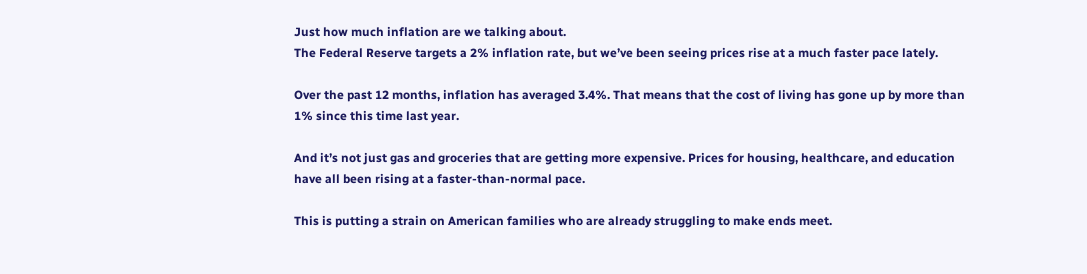Just how much inflation are we talking about.
The Federal Reserve targets a 2% inflation rate, but we’ve been seeing prices rise at a much faster pace lately.

Over the past 12 months, inflation has averaged 3.4%. That means that the cost of living has gone up by more than 1% since this time last year.

And it’s not just gas and groceries that are getting more expensive. Prices for housing, healthcare, and education have all been rising at a faster-than-normal pace.

This is putting a strain on American families who are already struggling to make ends meet.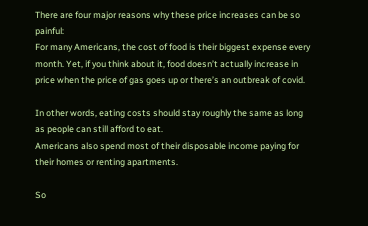There are four major reasons why these price increases can be so painful:
For many Americans, the cost of food is their biggest expense every month. Yet, if you think about it, food doesn’t actually increase in price when the price of gas goes up or there’s an outbreak of covid.

In other words, eating costs should stay roughly the same as long as people can still afford to eat.
Americans also spend most of their disposable income paying for their homes or renting apartments.

So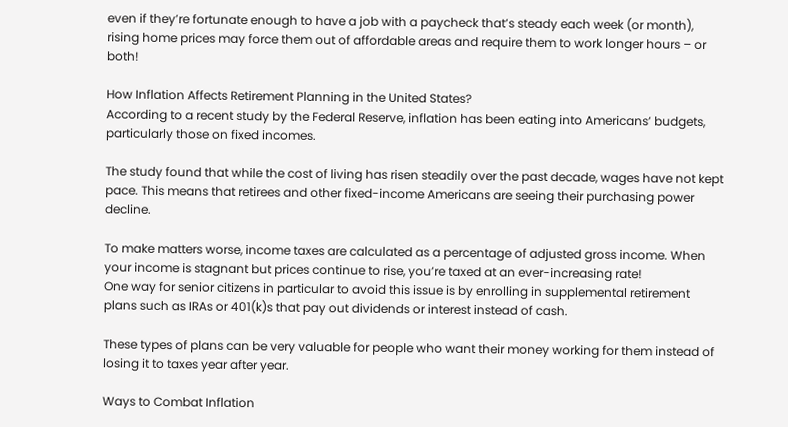even if they’re fortunate enough to have a job with a paycheck that’s steady each week (or month), rising home prices may force them out of affordable areas and require them to work longer hours – or both!

How Inflation Affects Retirement Planning in the United States?
According to a recent study by the Federal Reserve, inflation has been eating into Americans’ budgets, particularly those on fixed incomes.

The study found that while the cost of living has risen steadily over the past decade, wages have not kept pace. This means that retirees and other fixed-income Americans are seeing their purchasing power decline.

To make matters worse, income taxes are calculated as a percentage of adjusted gross income. When your income is stagnant but prices continue to rise, you’re taxed at an ever-increasing rate!
One way for senior citizens in particular to avoid this issue is by enrolling in supplemental retirement plans such as IRAs or 401(k)s that pay out dividends or interest instead of cash.

These types of plans can be very valuable for people who want their money working for them instead of losing it to taxes year after year.

Ways to Combat Inflation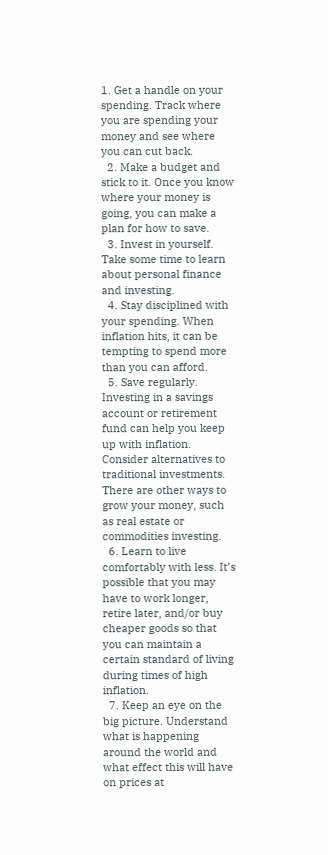1. Get a handle on your spending. Track where you are spending your money and see where you can cut back.
  2. Make a budget and stick to it. Once you know where your money is going, you can make a plan for how to save.
  3. Invest in yourself. Take some time to learn about personal finance and investing.
  4. Stay disciplined with your spending. When inflation hits, it can be tempting to spend more than you can afford.
  5. Save regularly. Investing in a savings account or retirement fund can help you keep up with inflation. Consider alternatives to traditional investments. There are other ways to grow your money, such as real estate or commodities investing.
  6. Learn to live comfortably with less. It’s possible that you may have to work longer, retire later, and/or buy cheaper goods so that you can maintain a certain standard of living during times of high inflation.
  7. Keep an eye on the big picture. Understand what is happening around the world and what effect this will have on prices at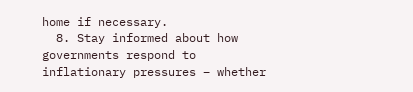home if necessary.
  8. Stay informed about how governments respond to inflationary pressures – whether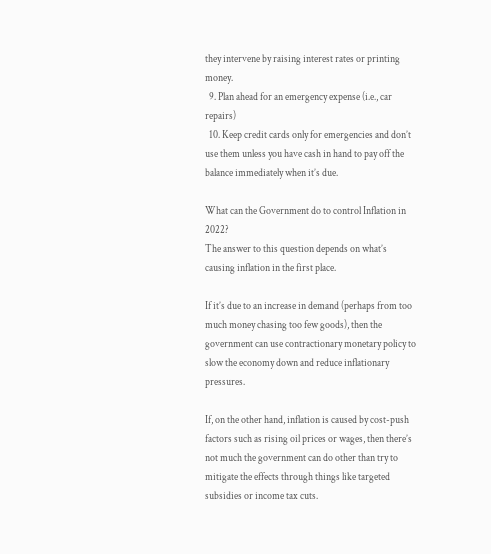they intervene by raising interest rates or printing money.
  9. Plan ahead for an emergency expense (i.e., car repairs)
  10. Keep credit cards only for emergencies and don’t use them unless you have cash in hand to pay off the balance immediately when it’s due.

What can the Government do to control Inflation in 2022?
The answer to this question depends on what’s causing inflation in the first place.

If it’s due to an increase in demand (perhaps from too much money chasing too few goods), then the government can use contractionary monetary policy to slow the economy down and reduce inflationary pressures.

If, on the other hand, inflation is caused by cost-push factors such as rising oil prices or wages, then there’s not much the government can do other than try to mitigate the effects through things like targeted subsidies or income tax cuts.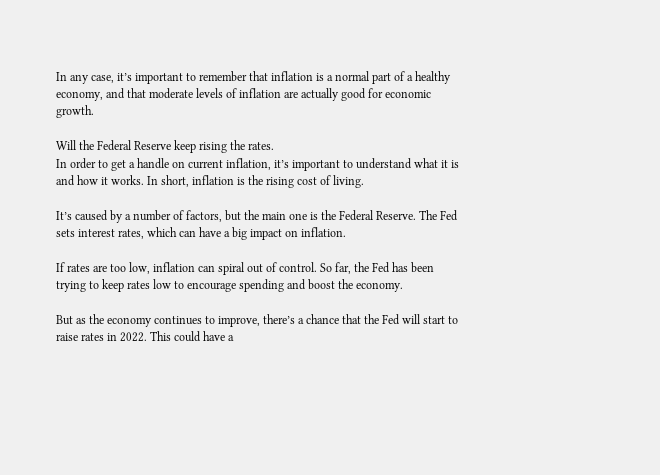In any case, it’s important to remember that inflation is a normal part of a healthy economy, and that moderate levels of inflation are actually good for economic growth.

Will the Federal Reserve keep rising the rates.
In order to get a handle on current inflation, it’s important to understand what it is and how it works. In short, inflation is the rising cost of living.

It’s caused by a number of factors, but the main one is the Federal Reserve. The Fed sets interest rates, which can have a big impact on inflation.

If rates are too low, inflation can spiral out of control. So far, the Fed has been trying to keep rates low to encourage spending and boost the economy.

But as the economy continues to improve, there’s a chance that the Fed will start to raise rates in 2022. This could have a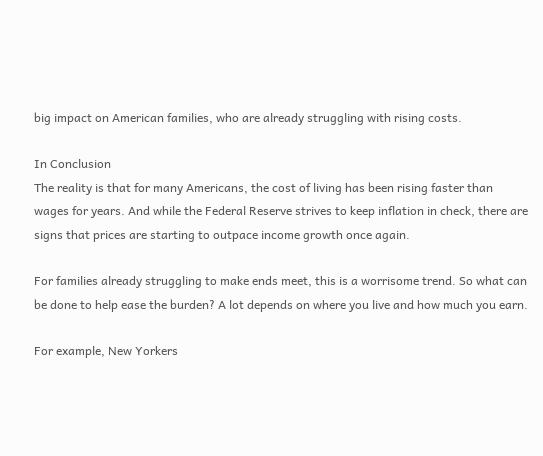big impact on American families, who are already struggling with rising costs.

In Conclusion
The reality is that for many Americans, the cost of living has been rising faster than wages for years. And while the Federal Reserve strives to keep inflation in check, there are signs that prices are starting to outpace income growth once again.

For families already struggling to make ends meet, this is a worrisome trend. So what can be done to help ease the burden? A lot depends on where you live and how much you earn.

For example, New Yorkers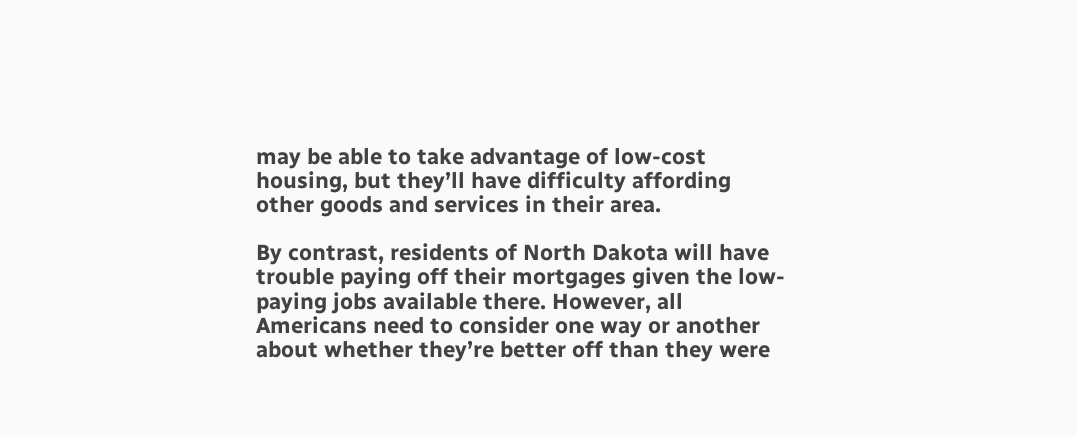may be able to take advantage of low-cost housing, but they’ll have difficulty affording other goods and services in their area.

By contrast, residents of North Dakota will have trouble paying off their mortgages given the low-paying jobs available there. However, all Americans need to consider one way or another about whether they’re better off than they were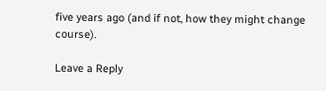five years ago (and if not, how they might change course).

Leave a Reply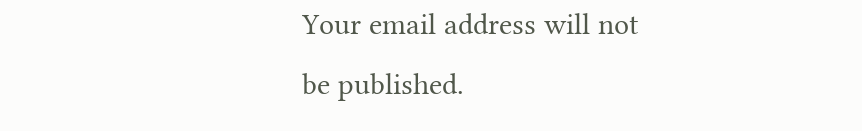Your email address will not be published.